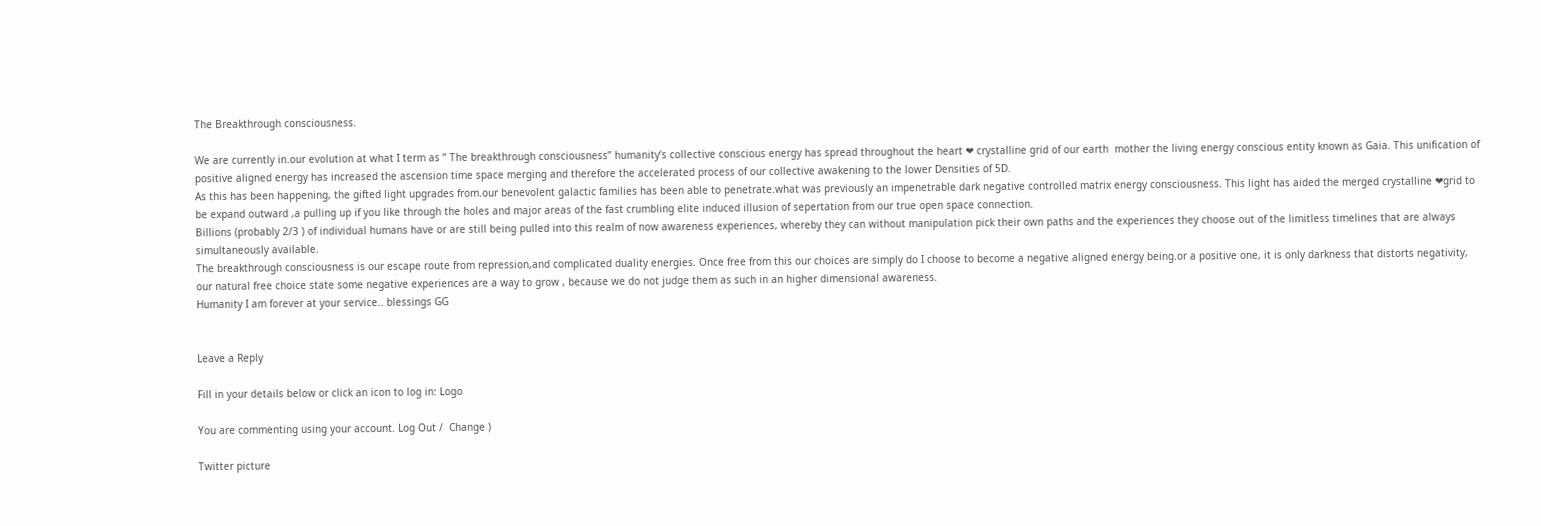The Breakthrough consciousness.

We are currently in.our evolution at what I term as ” The breakthrough consciousness” humanity’s collective conscious energy has spread throughout the heart ❤ crystalline grid of our earth  mother the living energy conscious entity known as Gaia. This unification of positive aligned energy has increased the ascension time space merging and therefore the accelerated process of our collective awakening to the lower Densities of 5D.
As this has been happening, the gifted light upgrades from.our benevolent galactic families has been able to penetrate.what was previously an impenetrable dark negative controlled matrix energy consciousness. This light has aided the merged crystalline ❤grid to be expand outward ,a pulling up if you like through the holes and major areas of the fast crumbling elite induced illusion of sepertation from our true open space connection.
Billions (probably 2/3 ) of individual humans have or are still being pulled into this realm of now awareness experiences, whereby they can without manipulation pick their own paths and the experiences they choose out of the limitless timelines that are always simultaneously available.
The breakthrough consciousness is our escape route from repression,and complicated duality energies. Once free from this our choices are simply do I choose to become a negative aligned energy being.or a positive one, it is only darkness that distorts negativity, our natural free choice state some negative experiences are a way to grow , because we do not judge them as such in an higher dimensional awareness.
Humanity I am forever at your service.. blessings GG


Leave a Reply

Fill in your details below or click an icon to log in: Logo

You are commenting using your account. Log Out /  Change )

Twitter picture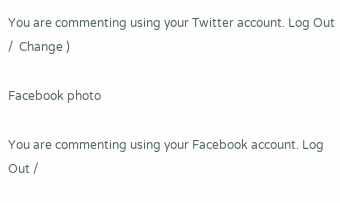You are commenting using your Twitter account. Log Out /  Change )

Facebook photo

You are commenting using your Facebook account. Log Out /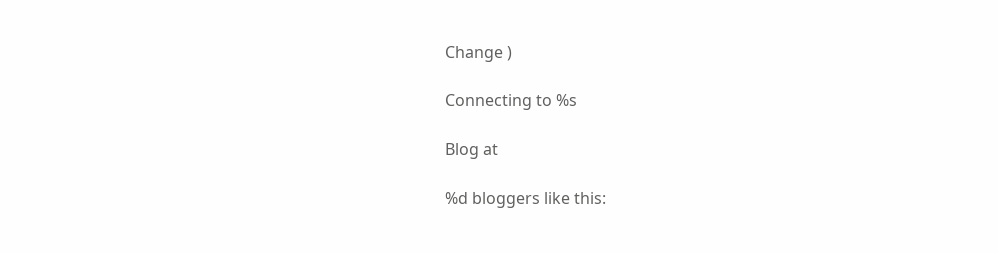Change )

Connecting to %s

Blog at

%d bloggers like this: